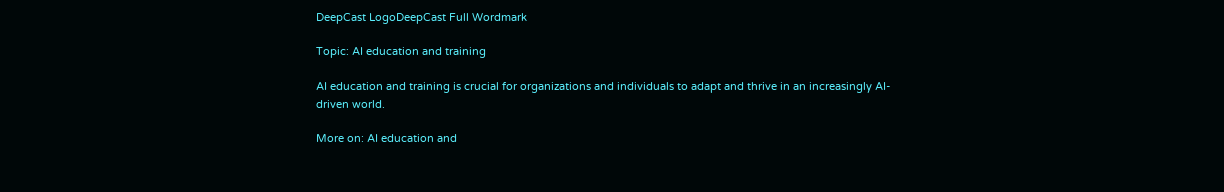DeepCast LogoDeepCast Full Wordmark

Topic: AI education and training

AI education and training is crucial for organizations and individuals to adapt and thrive in an increasingly AI-driven world.

More on: AI education and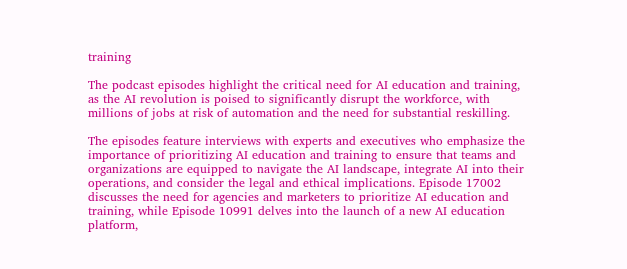training

The podcast episodes highlight the critical need for AI education and training, as the AI revolution is poised to significantly disrupt the workforce, with millions of jobs at risk of automation and the need for substantial reskilling.

The episodes feature interviews with experts and executives who emphasize the importance of prioritizing AI education and training to ensure that teams and organizations are equipped to navigate the AI landscape, integrate AI into their operations, and consider the legal and ethical implications. Episode 17002 discusses the need for agencies and marketers to prioritize AI education and training, while Episode 10991 delves into the launch of a new AI education platform,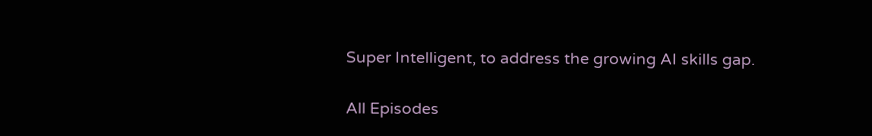Super Intelligent, to address the growing AI skills gap.

All Episodes